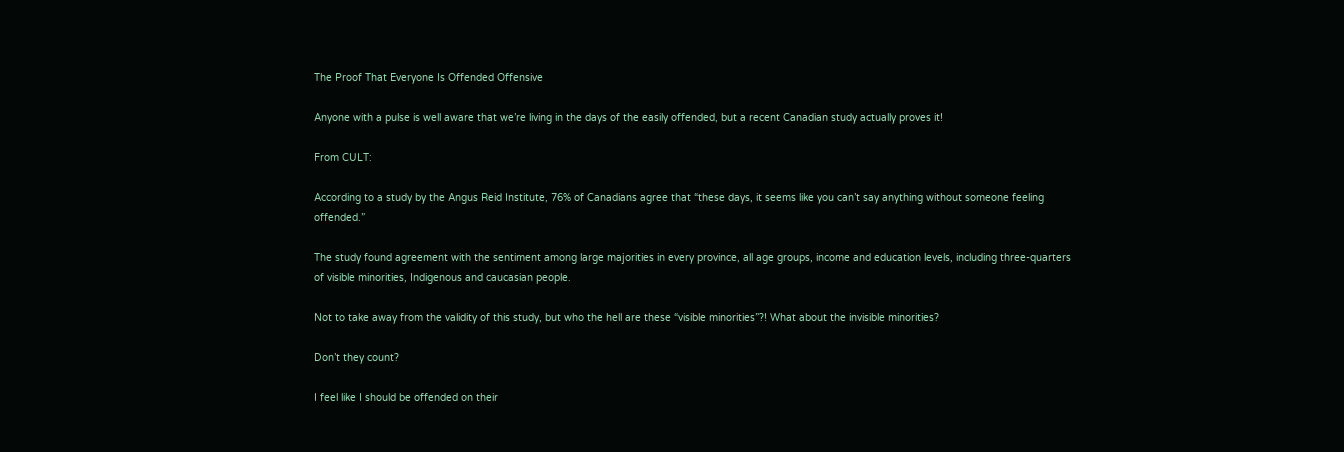The Proof That Everyone Is Offended Offensive

Anyone with a pulse is well aware that we’re living in the days of the easily offended, but a recent Canadian study actually proves it!

From CULT:

According to a study by the Angus Reid Institute, 76% of Canadians agree that “these days, it seems like you can’t say anything without someone feeling offended.”

The study found agreement with the sentiment among large majorities in every province, all age groups, income and education levels, including three-quarters of visible minorities, Indigenous and caucasian people.

Not to take away from the validity of this study, but who the hell are these “visible minorities”?! What about the invisible minorities?

Don’t they count?

I feel like I should be offended on their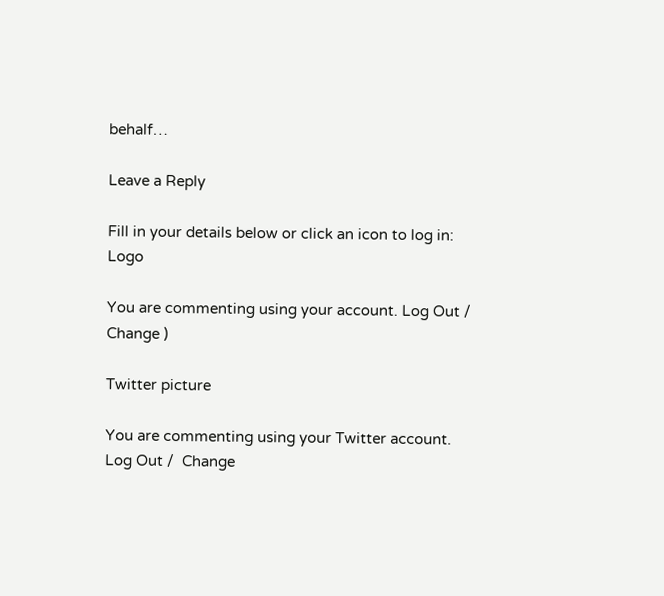behalf…

Leave a Reply

Fill in your details below or click an icon to log in: Logo

You are commenting using your account. Log Out /  Change )

Twitter picture

You are commenting using your Twitter account. Log Out /  Change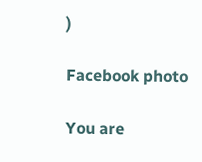)

Facebook photo

You are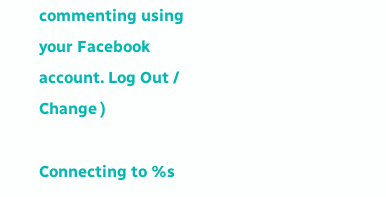commenting using your Facebook account. Log Out /  Change )

Connecting to %s